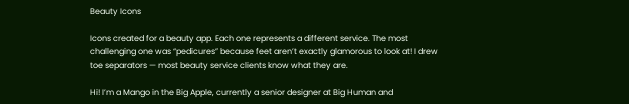Beauty Icons

Icons created for a beauty app. Each one represents a different service. The most challenging one was “pedicures” because feet aren’t exactly glamorous to look at! I drew toe separators — most beauty service clients know what they are.

Hi! I’m a Mango in the Big Apple, currently a senior designer at Big Human and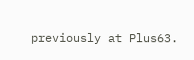previously at Plus63.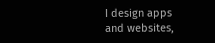I design apps and websites,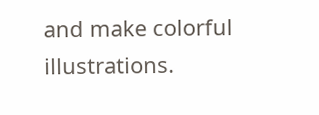and make colorful illustrations.